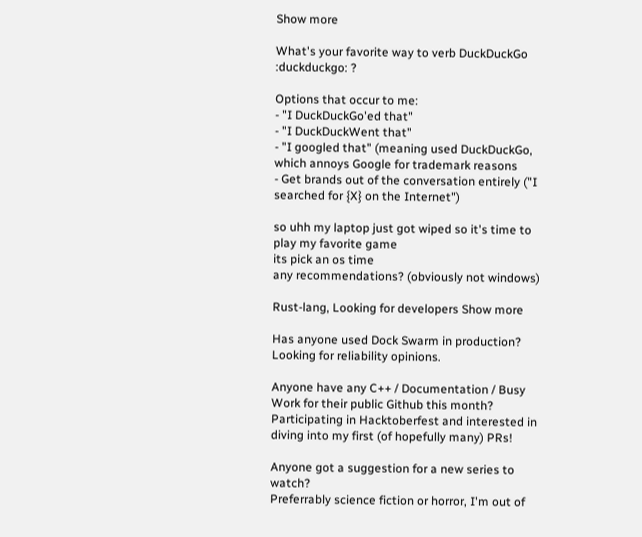Show more

What's your favorite way to verb DuckDuckGo :duckduckgo: ?

Options that occur to me:
- "I DuckDuckGo'ed that"
- "I DuckDuckWent that"
- "I googled that" (meaning used DuckDuckGo, which annoys Google for trademark reasons
- Get brands out of the conversation entirely ("I searched for {X} on the Internet")

so uhh my laptop just got wiped so it's time to play my favorite game
its pick an os time
any recommendations? (obviously not windows)

Rust-lang, Looking for developers Show more

Has anyone used Dock Swarm in production? Looking for reliability opinions.

Anyone have any C++ / Documentation / Busy Work for their public Github this month? Participating in Hacktoberfest and interested in diving into my first (of hopefully many) PRs!

Anyone got a suggestion for a new series to watch?
Preferrably science fiction or horror, I'm out of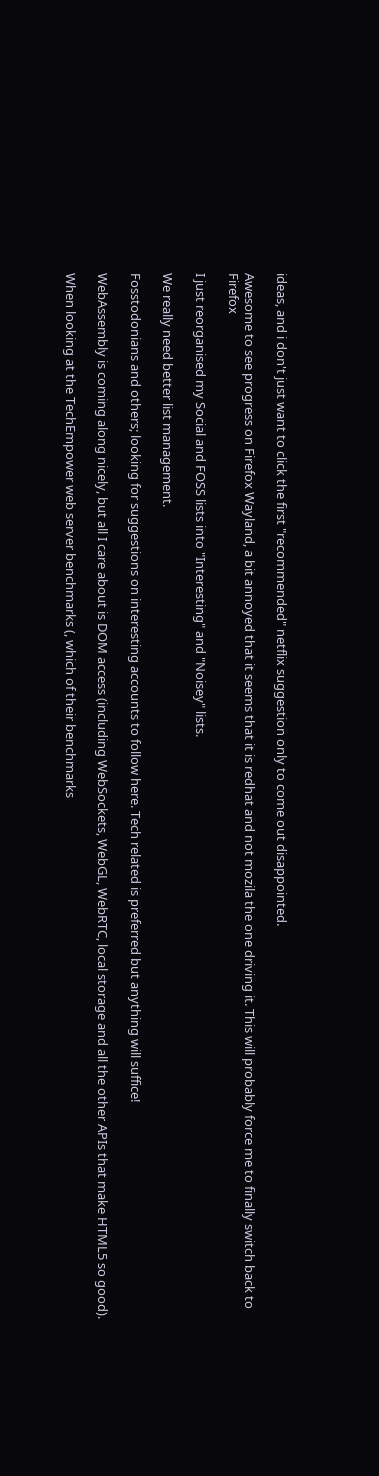ideas, and i don't just want to click the first "recommended" netflix suggestion only to come out disappointed.

Awesome to see progress on Firefox Wayland, a bit annoyed that it seems that it is redhat and not mozila the one driving it. This will probably force me to finally switch back to Firefox

I just reorganised my Social and FOSS lists into "Interesting" and "Noisey" lists.

We really need better list management.

Fosstodonians and others; looking for suggestions on interesting accounts to follow here. Tech related is preferred but anything will suffice!

WebAssembly is coming along nicely, but all I care about is DOM access (including WebSockets, WebGL, WebRTC, local storage and all the other APIs that make HTML5 so good).

When looking at the TechEmpower web server benchmarks (, which of their benchmarks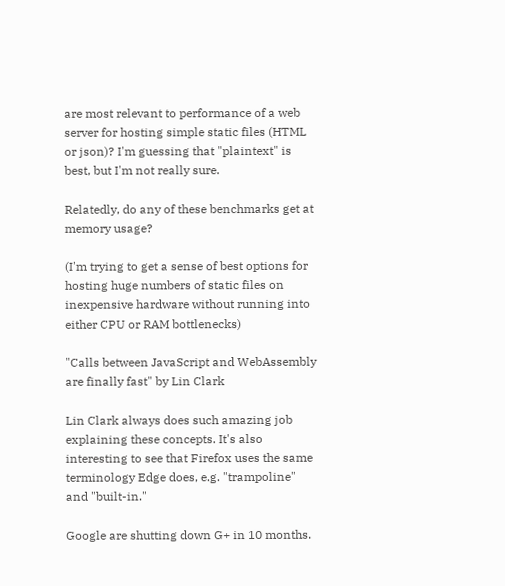are most relevant to performance of a web server for hosting simple static files (HTML or json)? I'm guessing that "plaintext" is best, but I'm not really sure.

Relatedly, do any of these benchmarks get at memory usage?

(I'm trying to get a sense of best options for hosting huge numbers of static files on inexpensive hardware without running into either CPU or RAM bottlenecks)

"Calls between JavaScript and WebAssembly are finally fast" by Lin Clark

Lin Clark always does such amazing job explaining these concepts. It's also interesting to see that Firefox uses the same terminology Edge does, e.g. "trampoline" and "built-in."

Google are shutting down G+ in 10 months.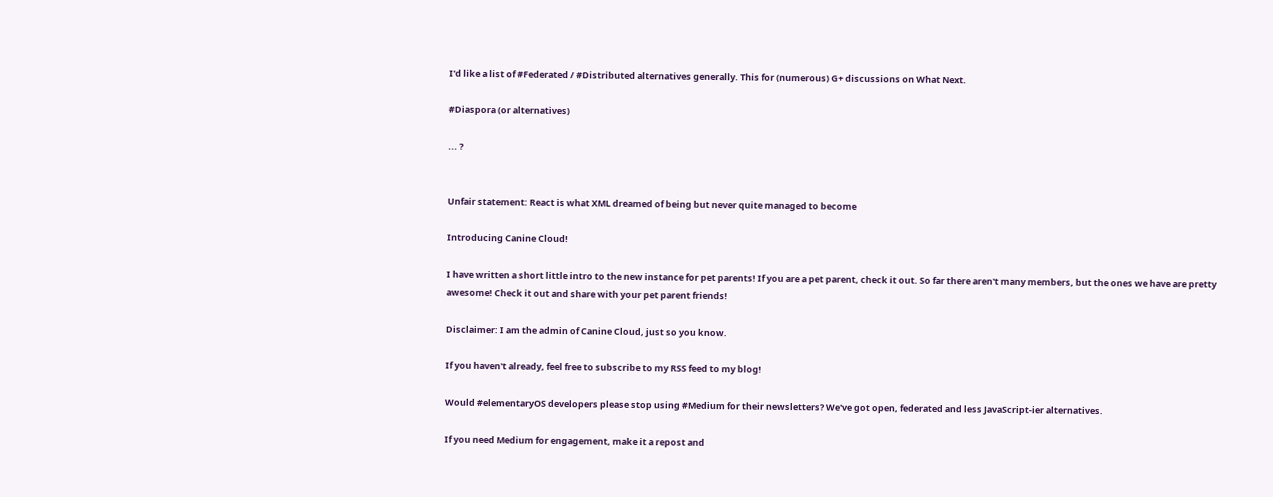I'd like a list of #Federated / #Distributed alternatives generally. This for (numerous) G+ discussions on What Next.

#Diaspora (or alternatives)

... ?


Unfair statement: React is what XML dreamed of being but never quite managed to become

Introducing Canine Cloud!

I have written a short little intro to the new instance for pet parents! If you are a pet parent, check it out. So far there aren't many members, but the ones we have are pretty awesome! Check it out and share with your pet parent friends!

Disclaimer: I am the admin of Canine Cloud, just so you know.

If you haven't already, feel free to subscribe to my RSS feed to my blog!

Would #elementaryOS developers please stop using #Medium for their newsletters? We've got open, federated and less JavaScript-ier alternatives.

If you need Medium for engagement, make it a repost and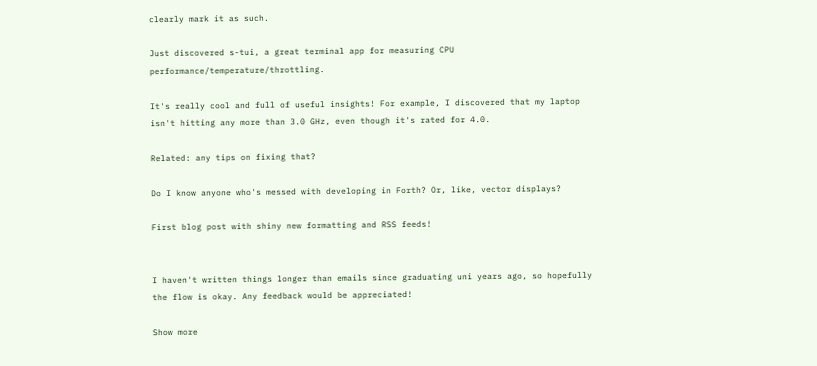clearly mark it as such.

Just discovered s-tui, a great terminal app for measuring CPU performance/temperature/throttling.

It's really cool and full of useful insights! For example, I discovered that my laptop isn't hitting any more than 3.0 GHz, even though it's rated for 4.0.

Related: any tips on fixing that?

Do I know anyone who's messed with developing in Forth? Or, like, vector displays?

First blog post with shiny new formatting and RSS feeds!


I haven't written things longer than emails since graduating uni years ago, so hopefully the flow is okay. Any feedback would be appreciated!

Show more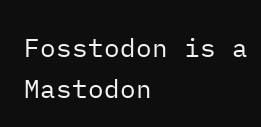Fosstodon is a Mastodon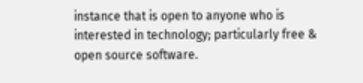instance that is open to anyone who is interested in technology; particularly free & open source software.